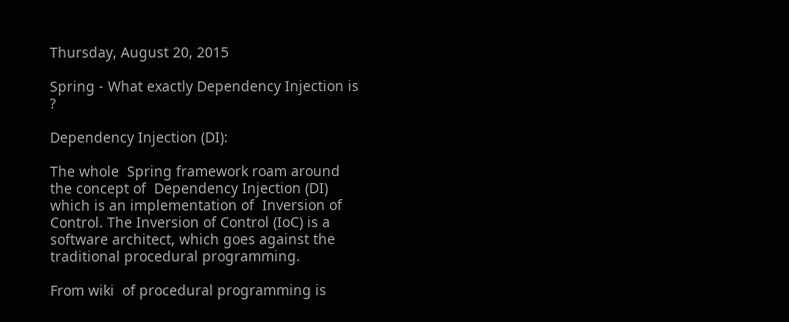Thursday, August 20, 2015

Spring - What exactly Dependency Injection is ?

Dependency Injection (DI):

The whole  Spring framework roam around the concept of  Dependency Injection (DI)  which is an implementation of  Inversion of Control. The Inversion of Control (IoC) is a software architect, which goes against the traditional procedural programming.

From wiki  of procedural programming is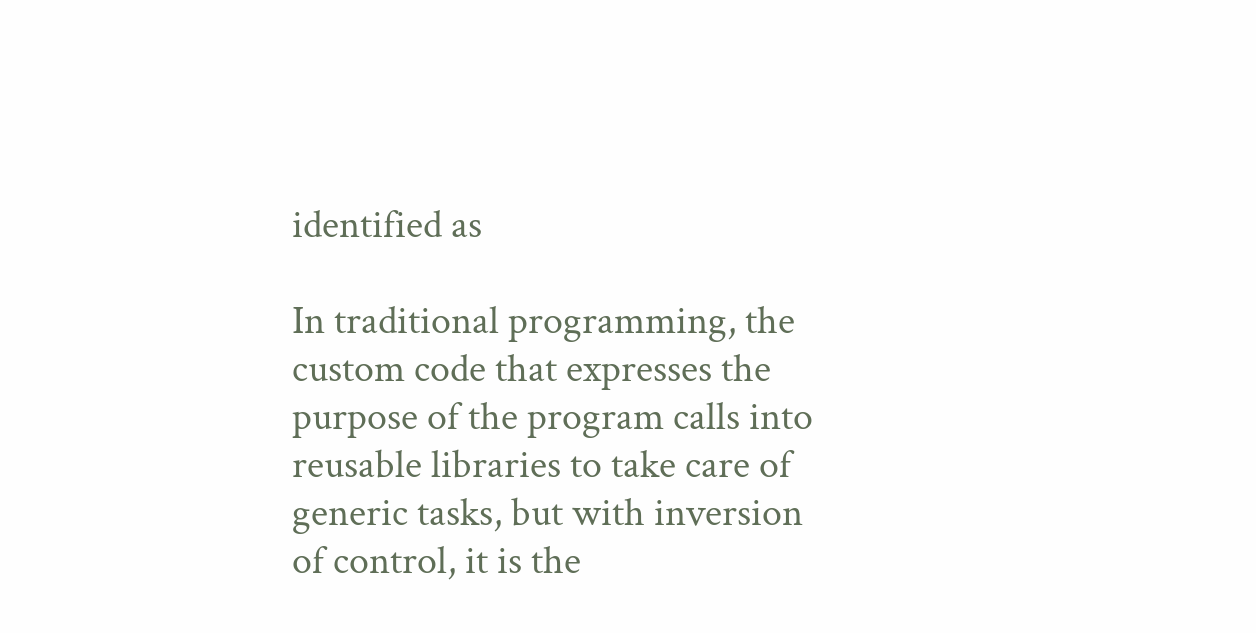identified as

In traditional programming, the custom code that expresses the purpose of the program calls into reusable libraries to take care of generic tasks, but with inversion of control, it is the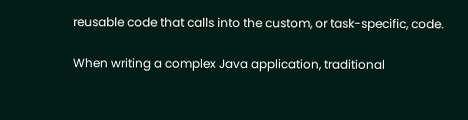reusable code that calls into the custom, or task-specific, code.

When writing a complex Java application, traditional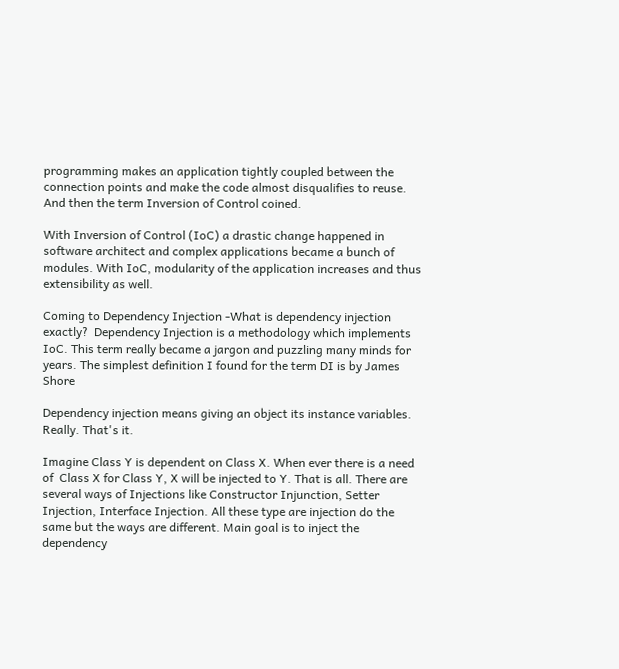programming makes an application tightly coupled between the connection points and make the code almost disqualifies to reuse. And then the term Inversion of Control coined.

With Inversion of Control (IoC) a drastic change happened in software architect and complex applications became a bunch of modules. With IoC, modularity of the application increases and thus extensibility as well.

Coming to Dependency Injection -What is dependency injection exactly?  Dependency Injection is a methodology which implements IoC. This term really became a jargon and puzzling many minds for years. The simplest definition I found for the term DI is by James Shore

Dependency injection means giving an object its instance variables. Really. That's it.

Imagine Class Y is dependent on Class X. When ever there is a need of  Class X for Class Y, X will be injected to Y. That is all. There are several ways of Injections like Constructor Injunction, Setter Injection, Interface Injection. All these type are injection do the same but the ways are different. Main goal is to inject the dependency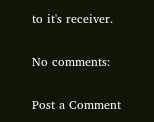to it's receiver.

No comments:

Post a Comment